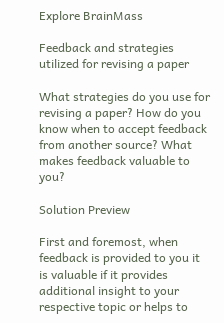Explore BrainMass

Feedback and strategies utilized for revising a paper

What strategies do you use for revising a paper? How do you know when to accept feedback from another source? What makes feedback valuable to you?

Solution Preview

First and foremost, when feedback is provided to you it is valuable if it provides additional insight to your respective topic or helps to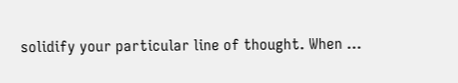solidify your particular line of thought. When ...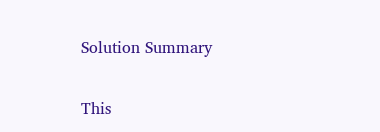Solution Summary

This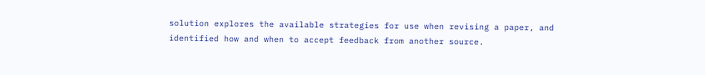solution explores the available strategies for use when revising a paper, and identified how and when to accept feedback from another source.